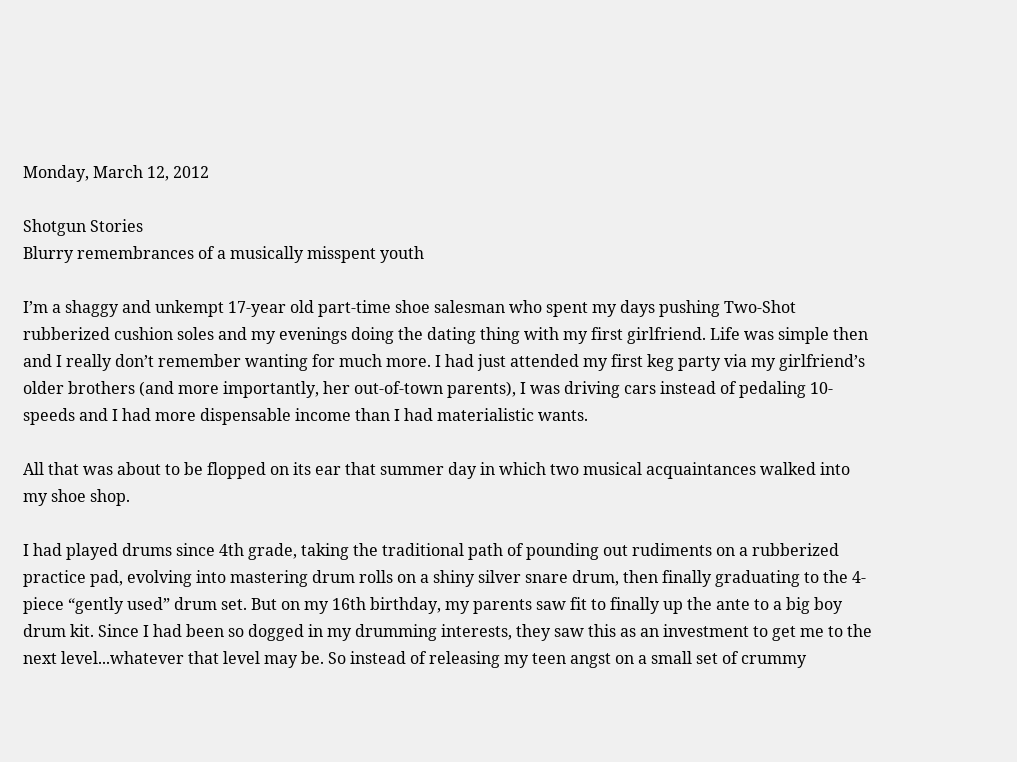Monday, March 12, 2012

Shotgun Stories
Blurry remembrances of a musically misspent youth

I’m a shaggy and unkempt 17-year old part-time shoe salesman who spent my days pushing Two-Shot rubberized cushion soles and my evenings doing the dating thing with my first girlfriend. Life was simple then and I really don’t remember wanting for much more. I had just attended my first keg party via my girlfriend’s older brothers (and more importantly, her out-of-town parents), I was driving cars instead of pedaling 10-speeds and I had more dispensable income than I had materialistic wants.

All that was about to be flopped on its ear that summer day in which two musical acquaintances walked into my shoe shop.

I had played drums since 4th grade, taking the traditional path of pounding out rudiments on a rubberized practice pad, evolving into mastering drum rolls on a shiny silver snare drum, then finally graduating to the 4-piece “gently used” drum set. But on my 16th birthday, my parents saw fit to finally up the ante to a big boy drum kit. Since I had been so dogged in my drumming interests, they saw this as an investment to get me to the next level...whatever that level may be. So instead of releasing my teen angst on a small set of crummy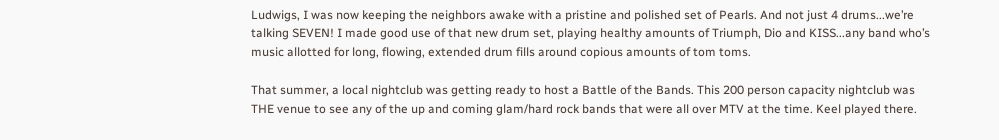Ludwigs, I was now keeping the neighbors awake with a pristine and polished set of Pearls. And not just 4 drums...we’re talking SEVEN! I made good use of that new drum set, playing healthy amounts of Triumph, Dio and KISS...any band who’s music allotted for long, flowing, extended drum fills around copious amounts of tom toms.

That summer, a local nightclub was getting ready to host a Battle of the Bands. This 200 person capacity nightclub was THE venue to see any of the up and coming glam/hard rock bands that were all over MTV at the time. Keel played there.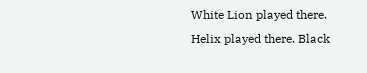White Lion played there. Helix played there. Black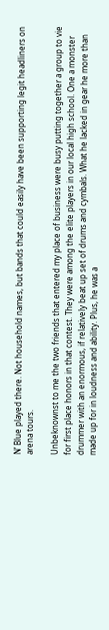N’ Blue played there. Not household names, but bands that could easily have been supporting legit headliners on arena tours.

Unbeknownst to me the two friends that entered my place of business were busy putting together a group to vie for first place honors in that contest. They were among the elite players in our local high school. One a monster drummer with an enormous, if relatively beat up set of drums and cymbals. What he lacked in gear he more than made up for in loudness and ability. Plus, he was a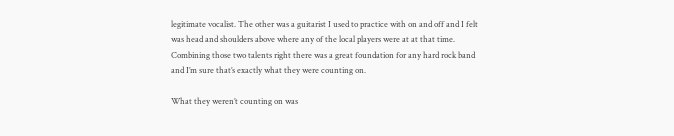legitimate vocalist. The other was a guitarist I used to practice with on and off and I felt was head and shoulders above where any of the local players were at at that time. Combining those two talents right there was a great foundation for any hard rock band and I’m sure that’s exactly what they were counting on.

What they weren’t counting on was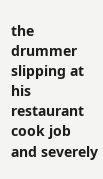the drummer slipping at his restaurant cook job and severely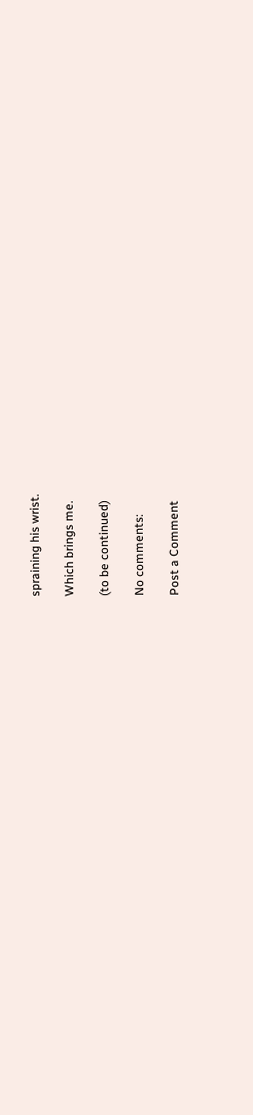spraining his wrist.

Which brings me.

(to be continued)

No comments:

Post a Comment